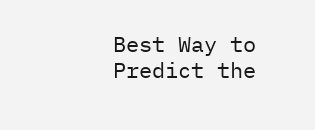Best Way to Predict the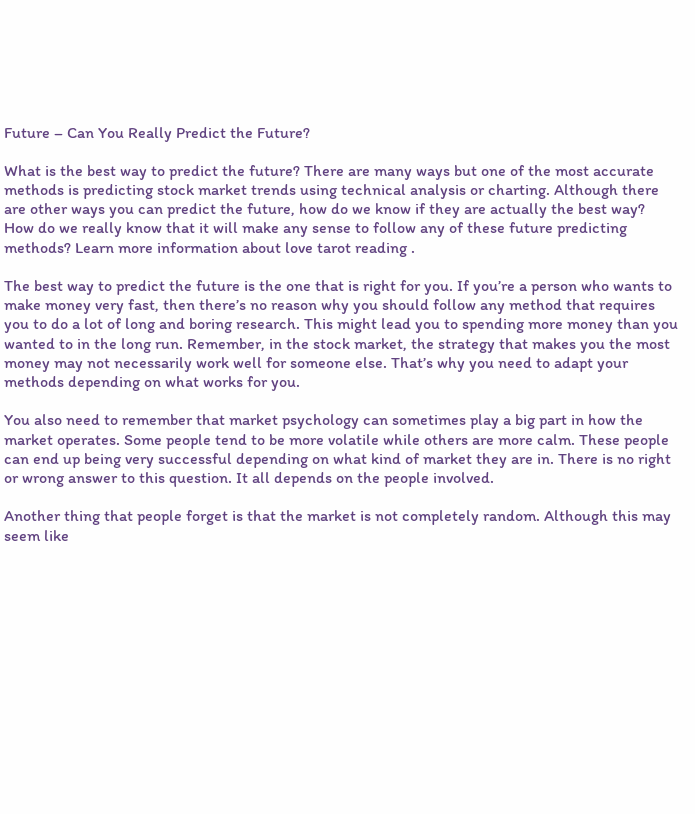Future – Can You Really Predict the Future?

What is the best way to predict the future? There are many ways but one of the most accurate methods is predicting stock market trends using technical analysis or charting. Although there are other ways you can predict the future, how do we know if they are actually the best way? How do we really know that it will make any sense to follow any of these future predicting methods? Learn more information about love tarot reading .

The best way to predict the future is the one that is right for you. If you’re a person who wants to make money very fast, then there’s no reason why you should follow any method that requires you to do a lot of long and boring research. This might lead you to spending more money than you wanted to in the long run. Remember, in the stock market, the strategy that makes you the most money may not necessarily work well for someone else. That’s why you need to adapt your methods depending on what works for you.

You also need to remember that market psychology can sometimes play a big part in how the market operates. Some people tend to be more volatile while others are more calm. These people can end up being very successful depending on what kind of market they are in. There is no right or wrong answer to this question. It all depends on the people involved.

Another thing that people forget is that the market is not completely random. Although this may seem like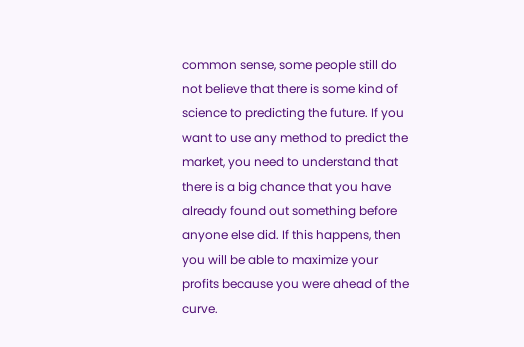common sense, some people still do not believe that there is some kind of science to predicting the future. If you want to use any method to predict the market, you need to understand that there is a big chance that you have already found out something before anyone else did. If this happens, then you will be able to maximize your profits because you were ahead of the curve.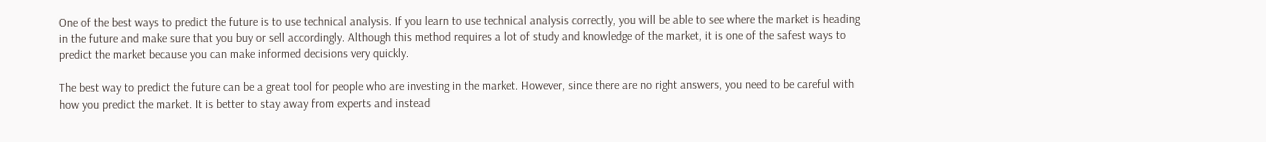One of the best ways to predict the future is to use technical analysis. If you learn to use technical analysis correctly, you will be able to see where the market is heading in the future and make sure that you buy or sell accordingly. Although this method requires a lot of study and knowledge of the market, it is one of the safest ways to predict the market because you can make informed decisions very quickly.

The best way to predict the future can be a great tool for people who are investing in the market. However, since there are no right answers, you need to be careful with how you predict the market. It is better to stay away from experts and instead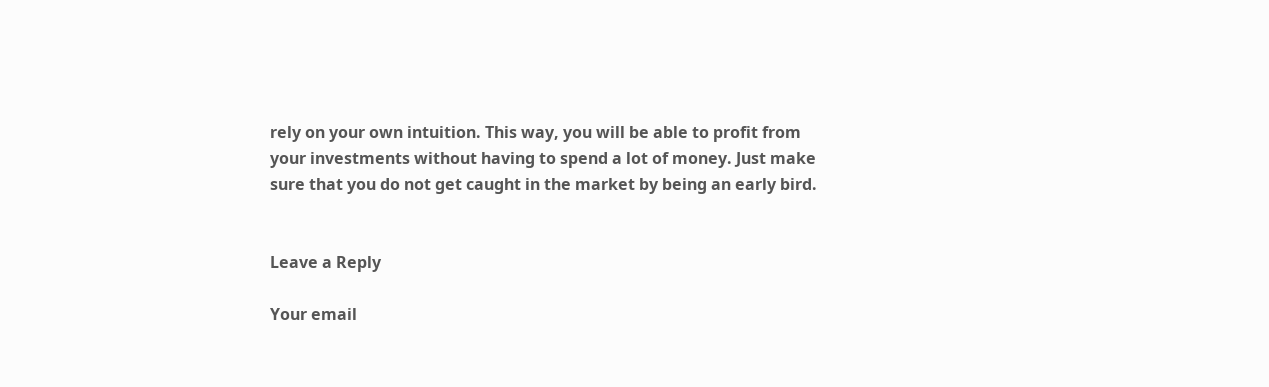rely on your own intuition. This way, you will be able to profit from your investments without having to spend a lot of money. Just make sure that you do not get caught in the market by being an early bird.


Leave a Reply

Your email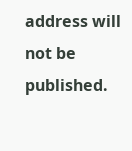address will not be published.